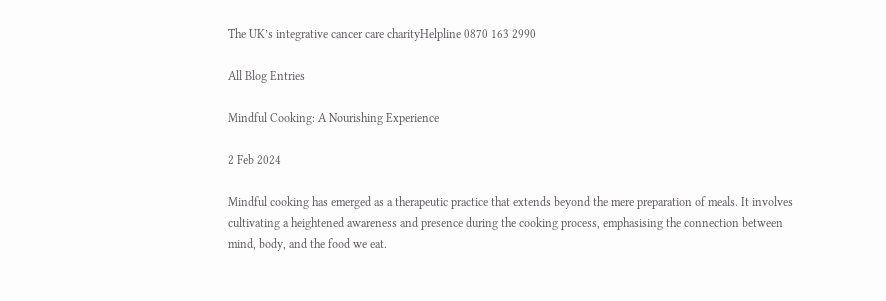The UK’s integrative cancer care charityHelpline 0870 163 2990

All Blog Entries

Mindful Cooking: A Nourishing Experience

2 Feb 2024

Mindful cooking has emerged as a therapeutic practice that extends beyond the mere preparation of meals. It involves cultivating a heightened awareness and presence during the cooking process, emphasising the connection between mind, body, and the food we eat.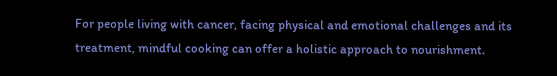For people living with cancer, facing physical and emotional challenges and its treatment, mindful cooking can offer a holistic approach to nourishment.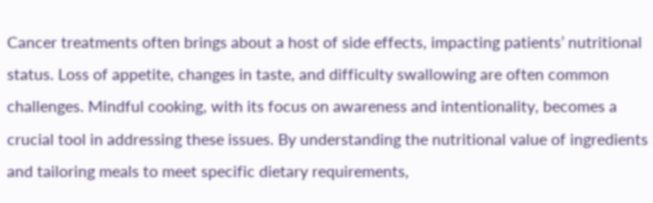Cancer treatments often brings about a host of side effects, impacting patients’ nutritional status. Loss of appetite, changes in taste, and difficulty swallowing are often common challenges. Mindful cooking, with its focus on awareness and intentionality, becomes a crucial tool in addressing these issues. By understanding the nutritional value of ingredients and tailoring meals to meet specific dietary requirements,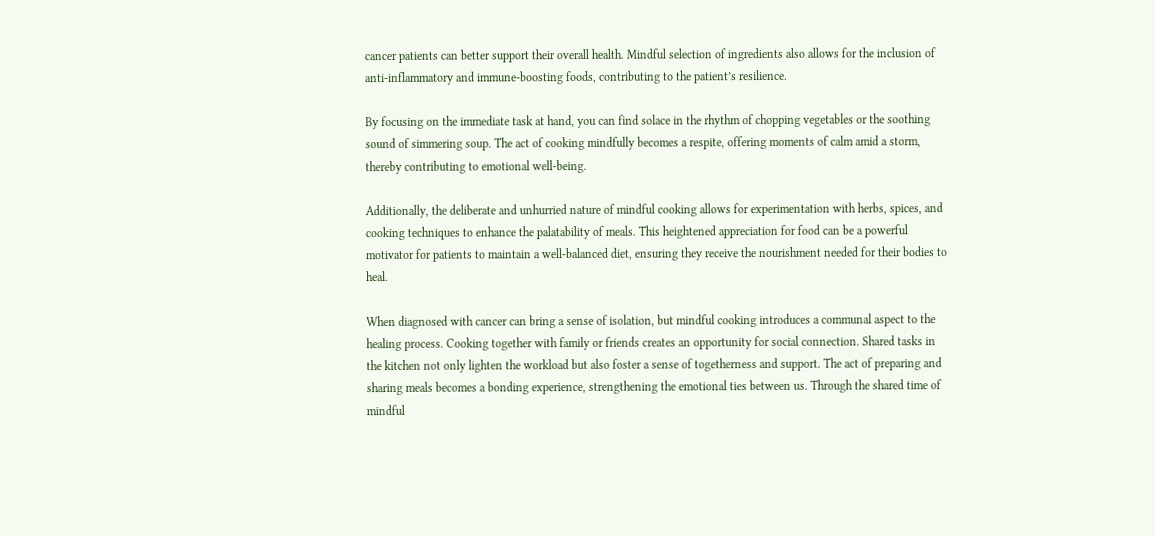cancer patients can better support their overall health. Mindful selection of ingredients also allows for the inclusion of anti-inflammatory and immune-boosting foods, contributing to the patient’s resilience.

By focusing on the immediate task at hand, you can find solace in the rhythm of chopping vegetables or the soothing sound of simmering soup. The act of cooking mindfully becomes a respite, offering moments of calm amid a storm, thereby contributing to emotional well-being.

Additionally, the deliberate and unhurried nature of mindful cooking allows for experimentation with herbs, spices, and cooking techniques to enhance the palatability of meals. This heightened appreciation for food can be a powerful motivator for patients to maintain a well-balanced diet, ensuring they receive the nourishment needed for their bodies to heal.

When diagnosed with cancer can bring a sense of isolation, but mindful cooking introduces a communal aspect to the healing process. Cooking together with family or friends creates an opportunity for social connection. Shared tasks in the kitchen not only lighten the workload but also foster a sense of togetherness and support. The act of preparing and sharing meals becomes a bonding experience, strengthening the emotional ties between us. Through the shared time of mindful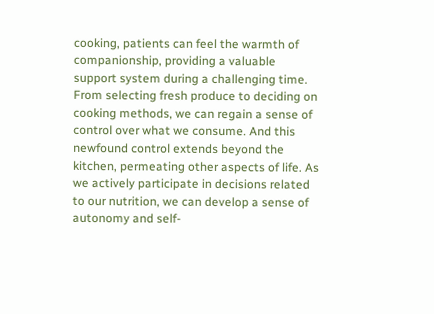cooking, patients can feel the warmth of companionship, providing a valuable support system during a challenging time. From selecting fresh produce to deciding on cooking methods, we can regain a sense of control over what we consume. And this newfound control extends beyond the kitchen, permeating other aspects of life. As we actively participate in decisions related to our nutrition, we can develop a sense of autonomy and self-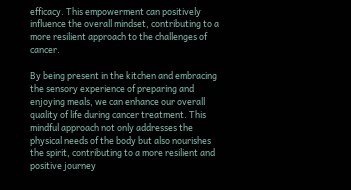efficacy. This empowerment can positively influence the overall mindset, contributing to a more resilient approach to the challenges of cancer.

By being present in the kitchen and embracing the sensory experience of preparing and enjoying meals, we can enhance our overall quality of life during cancer treatment. This mindful approach not only addresses the physical needs of the body but also nourishes the spirit, contributing to a more resilient and positive journey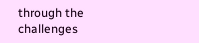through the challenges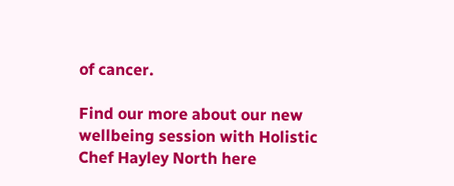of cancer.

Find our more about our new wellbeing session with Holistic Chef Hayley North here